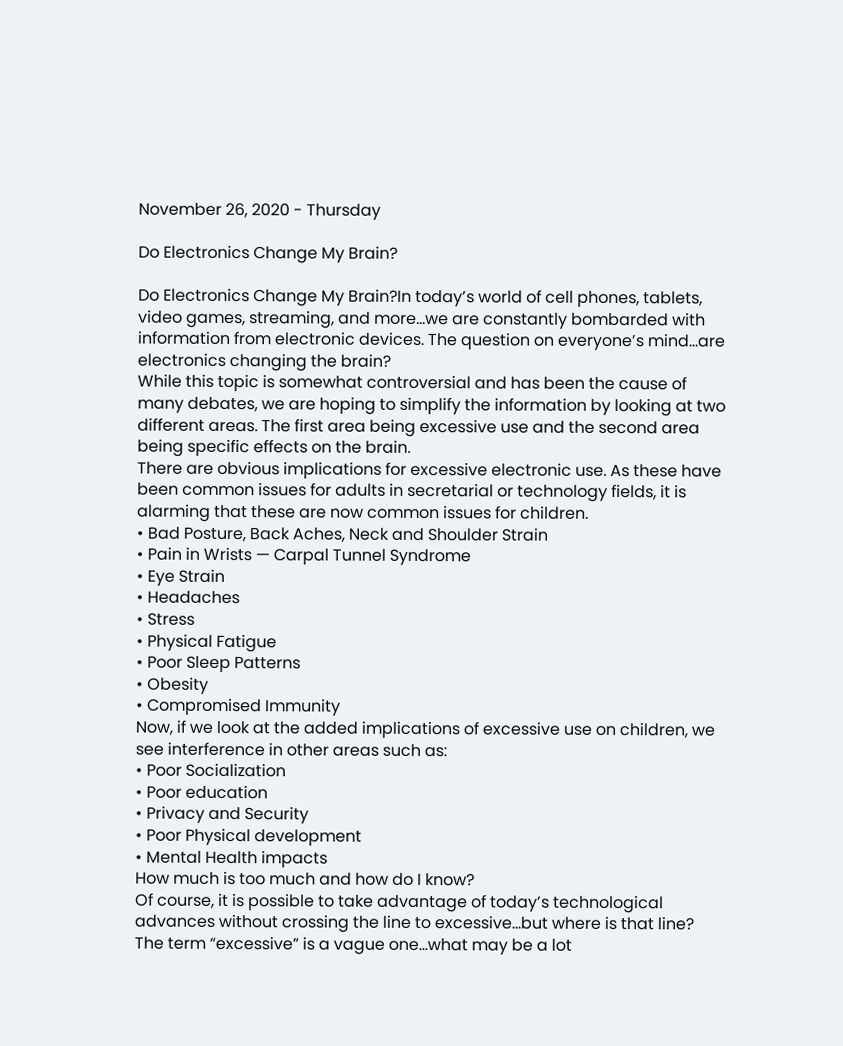November 26, 2020 - Thursday

Do Electronics Change My Brain?

Do Electronics Change My Brain?In today’s world of cell phones, tablets, video games, streaming, and more…we are constantly bombarded with information from electronic devices. The question on everyone’s mind…are electronics changing the brain?
While this topic is somewhat controversial and has been the cause of many debates, we are hoping to simplify the information by looking at two different areas. The first area being excessive use and the second area being specific effects on the brain.
There are obvious implications for excessive electronic use. As these have been common issues for adults in secretarial or technology fields, it is alarming that these are now common issues for children.
• Bad Posture, Back Aches, Neck and Shoulder Strain
• Pain in Wrists — Carpal Tunnel Syndrome
• Eye Strain
• Headaches
• Stress
• Physical Fatigue
• Poor Sleep Patterns
• Obesity
• Compromised Immunity
Now, if we look at the added implications of excessive use on children, we see interference in other areas such as:
• Poor Socialization
• Poor education
• Privacy and Security
• Poor Physical development
• Mental Health impacts
How much is too much and how do I know?
Of course, it is possible to take advantage of today’s technological advances without crossing the line to excessive…but where is that line? The term “excessive” is a vague one…what may be a lot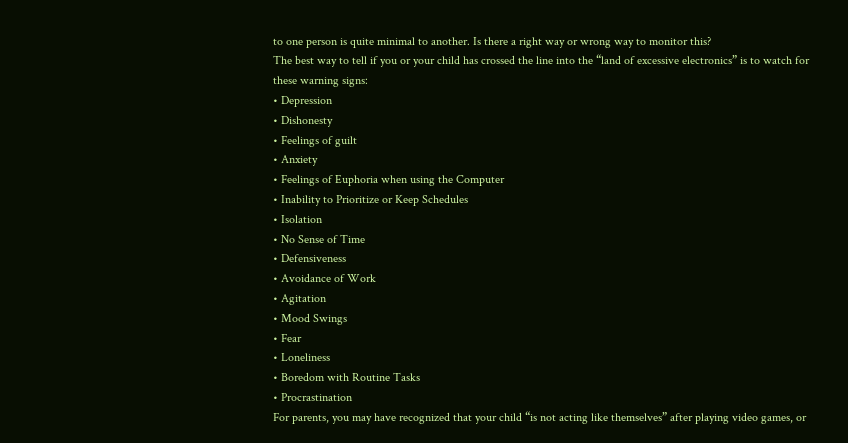to one person is quite minimal to another. Is there a right way or wrong way to monitor this?
The best way to tell if you or your child has crossed the line into the “land of excessive electronics” is to watch for these warning signs:
• Depression
• Dishonesty
• Feelings of guilt
• Anxiety
• Feelings of Euphoria when using the Computer
• Inability to Prioritize or Keep Schedules
• Isolation
• No Sense of Time
• Defensiveness
• Avoidance of Work
• Agitation
• Mood Swings
• Fear
• Loneliness
• Boredom with Routine Tasks
• Procrastination
For parents, you may have recognized that your child “is not acting like themselves” after playing video games, or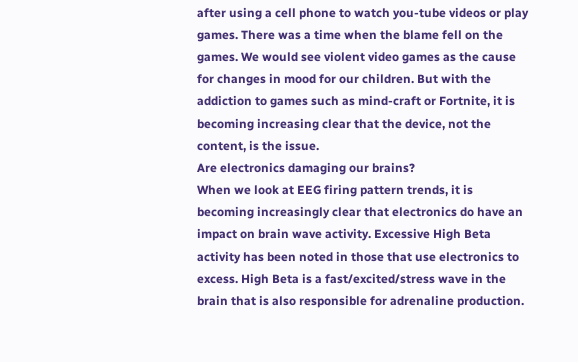after using a cell phone to watch you-tube videos or play games. There was a time when the blame fell on the games. We would see violent video games as the cause for changes in mood for our children. But with the addiction to games such as mind-craft or Fortnite, it is becoming increasing clear that the device, not the content, is the issue.
Are electronics damaging our brains?
When we look at EEG firing pattern trends, it is becoming increasingly clear that electronics do have an impact on brain wave activity. Excessive High Beta activity has been noted in those that use electronics to excess. High Beta is a fast/excited/stress wave in the brain that is also responsible for adrenaline production.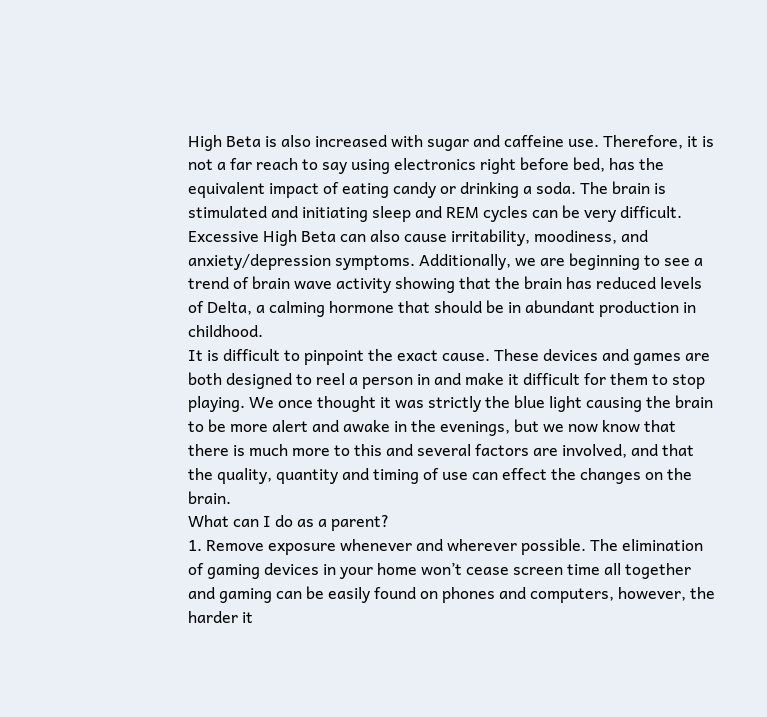High Beta is also increased with sugar and caffeine use. Therefore, it is not a far reach to say using electronics right before bed, has the equivalent impact of eating candy or drinking a soda. The brain is stimulated and initiating sleep and REM cycles can be very difficult. Excessive High Beta can also cause irritability, moodiness, and anxiety/depression symptoms. Additionally, we are beginning to see a trend of brain wave activity showing that the brain has reduced levels of Delta, a calming hormone that should be in abundant production in childhood.
It is difficult to pinpoint the exact cause. These devices and games are both designed to reel a person in and make it difficult for them to stop playing. We once thought it was strictly the blue light causing the brain to be more alert and awake in the evenings, but we now know that there is much more to this and several factors are involved, and that the quality, quantity and timing of use can effect the changes on the brain.
What can I do as a parent?
1. Remove exposure whenever and wherever possible. The elimination of gaming devices in your home won’t cease screen time all together and gaming can be easily found on phones and computers, however, the harder it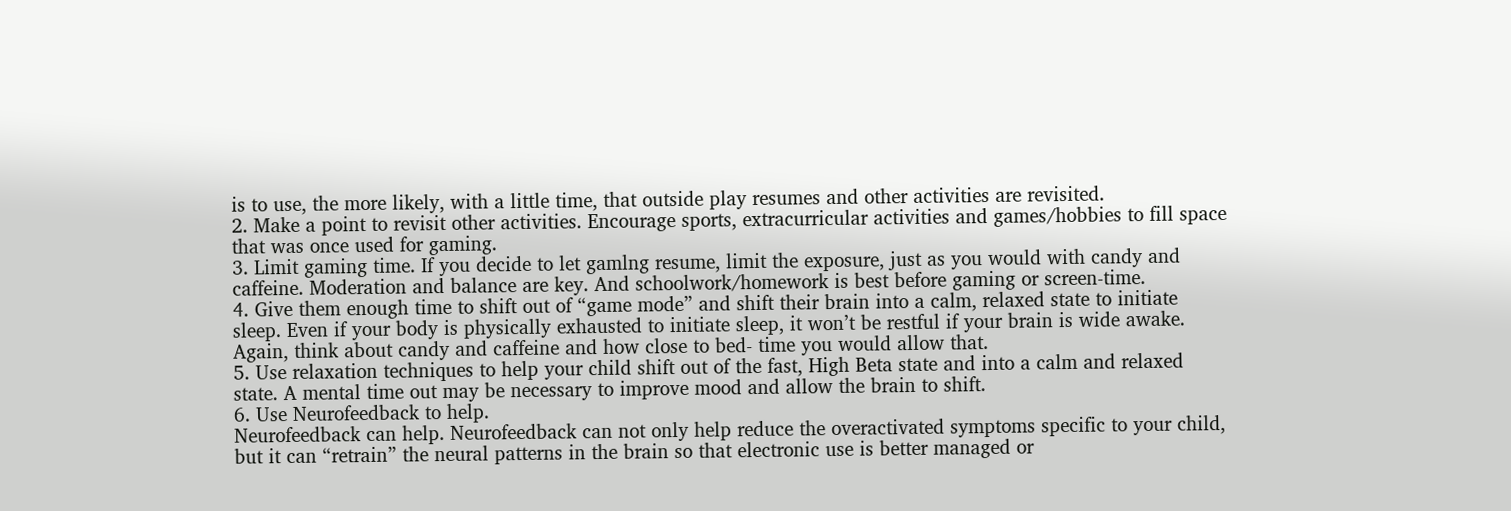is to use, the more likely, with a little time, that outside play resumes and other activities are revisited.
2. Make a point to revisit other activities. Encourage sports, extracurricular activities and games/hobbies to fill space that was once used for gaming.
3. Limit gaming time. If you decide to let gamlng resume, limit the exposure, just as you would with candy and caffeine. Moderation and balance are key. And schoolwork/homework is best before gaming or screen-time.
4. Give them enough time to shift out of “game mode” and shift their brain into a calm, relaxed state to initiate sleep. Even if your body is physically exhausted to initiate sleep, it won’t be restful if your brain is wide awake. Again, think about candy and caffeine and how close to bed- time you would allow that.
5. Use relaxation techniques to help your child shift out of the fast, High Beta state and into a calm and relaxed state. A mental time out may be necessary to improve mood and allow the brain to shift.
6. Use Neurofeedback to help.
Neurofeedback can help. Neurofeedback can not only help reduce the overactivated symptoms specific to your child, but it can “retrain” the neural patterns in the brain so that electronic use is better managed or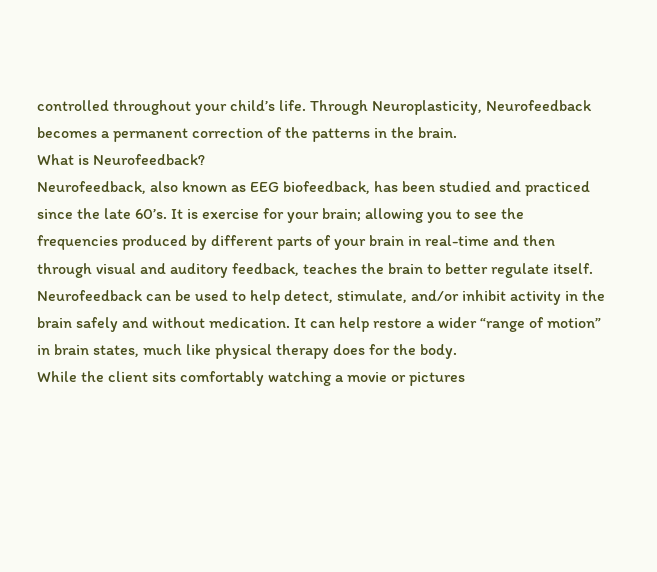controlled throughout your child’s life. Through Neuroplasticity, Neurofeedback becomes a permanent correction of the patterns in the brain.
What is Neurofeedback?
Neurofeedback, also known as EEG biofeedback, has been studied and practiced since the late 60’s. It is exercise for your brain; allowing you to see the frequencies produced by different parts of your brain in real-time and then through visual and auditory feedback, teaches the brain to better regulate itself. Neurofeedback can be used to help detect, stimulate, and/or inhibit activity in the brain safely and without medication. It can help restore a wider “range of motion” in brain states, much like physical therapy does for the body.
While the client sits comfortably watching a movie or pictures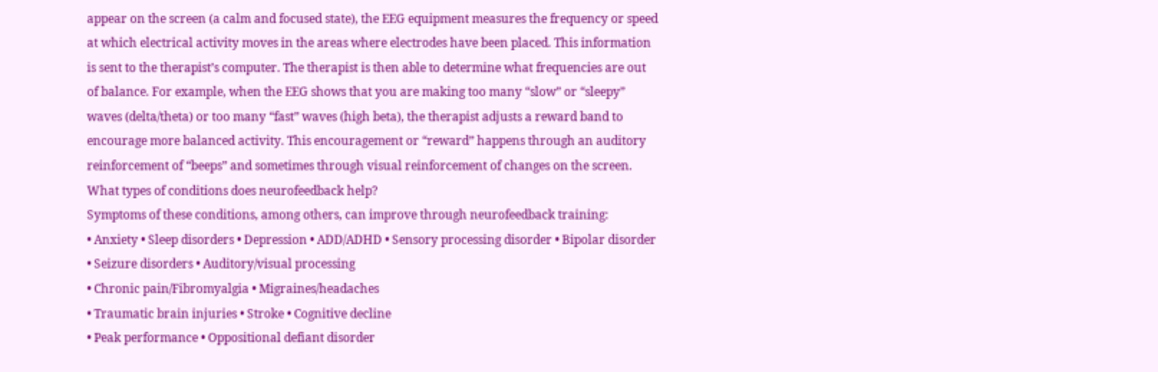appear on the screen (a calm and focused state), the EEG equipment measures the frequency or speed at which electrical activity moves in the areas where electrodes have been placed. This information is sent to the therapist’s computer. The therapist is then able to determine what frequencies are out of balance. For example, when the EEG shows that you are making too many “slow” or “sleepy” waves (delta/theta) or too many “fast” waves (high beta), the therapist adjusts a reward band to encourage more balanced activity. This encouragement or “reward” happens through an auditory reinforcement of “beeps” and sometimes through visual reinforcement of changes on the screen.
What types of conditions does neurofeedback help?
Symptoms of these conditions, among others, can improve through neurofeedback training:
• Anxiety • Sleep disorders • Depression • ADD/ADHD • Sensory processing disorder • Bipolar disorder
• Seizure disorders • Auditory/visual processing
• Chronic pain/Fibromyalgia • Migraines/headaches
• Traumatic brain injuries • Stroke • Cognitive decline
• Peak performance • Oppositional defiant disorder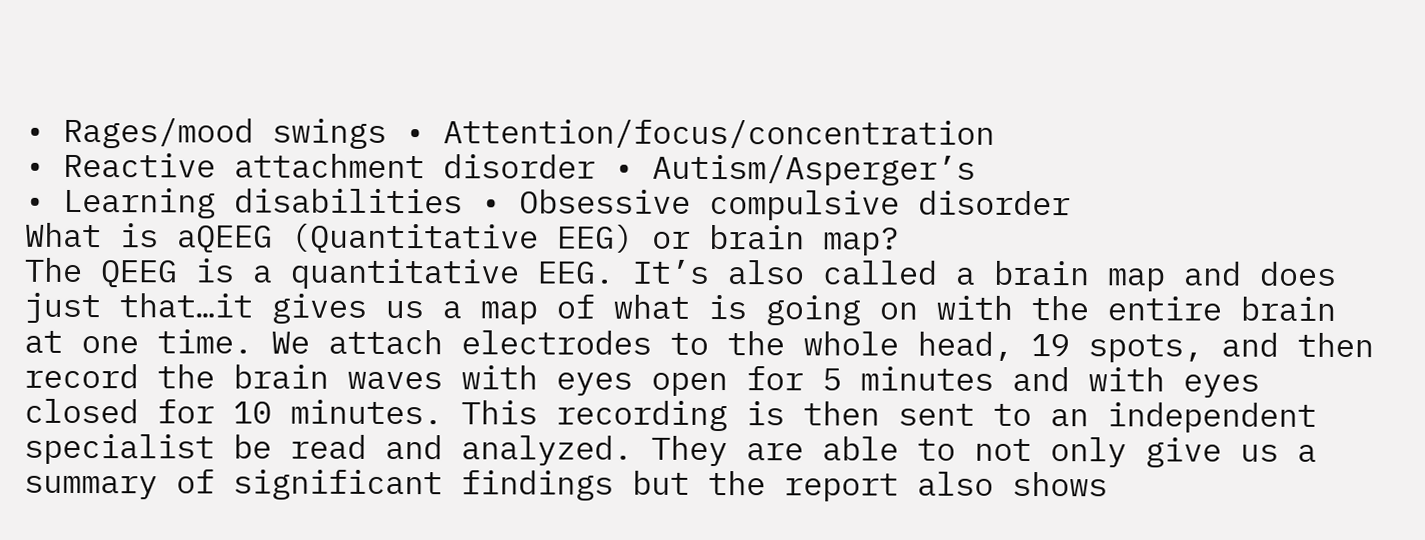• Rages/mood swings • Attention/focus/concentration
• Reactive attachment disorder • Autism/Asperger’s
• Learning disabilities • Obsessive compulsive disorder
What is aQEEG (Quantitative EEG) or brain map?
The QEEG is a quantitative EEG. It’s also called a brain map and does just that…it gives us a map of what is going on with the entire brain at one time. We attach electrodes to the whole head, 19 spots, and then record the brain waves with eyes open for 5 minutes and with eyes closed for 10 minutes. This recording is then sent to an independent specialist be read and analyzed. They are able to not only give us a summary of significant findings but the report also shows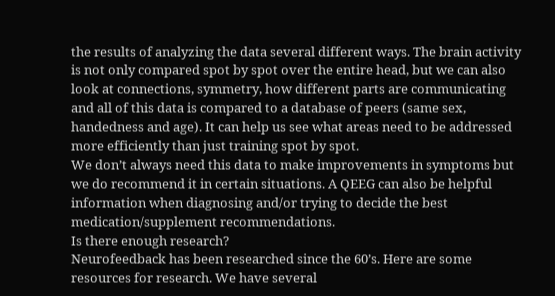the results of analyzing the data several different ways. The brain activity is not only compared spot by spot over the entire head, but we can also look at connections, symmetry, how different parts are communicating and all of this data is compared to a database of peers (same sex, handedness and age). It can help us see what areas need to be addressed more efficiently than just training spot by spot.
We don’t always need this data to make improvements in symptoms but we do recommend it in certain situations. A QEEG can also be helpful information when diagnosing and/or trying to decide the best medication/supplement recommendations.
Is there enough research?
Neurofeedback has been researched since the 60’s. Here are some resources for research. We have several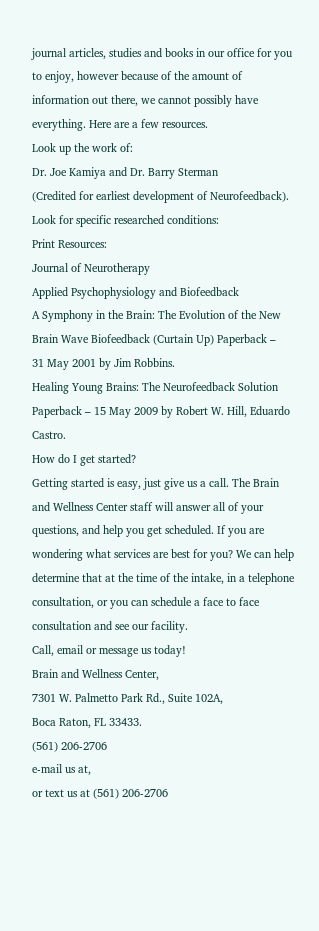journal articles, studies and books in our office for you to enjoy, however because of the amount of information out there, we cannot possibly have everything. Here are a few resources.
Look up the work of:
Dr. Joe Kamiya and Dr. Barry Sterman
(Credited for earliest development of Neurofeedback).
Look for specific researched conditions:
Print Resources:
Journal of Neurotherapy
Applied Psychophysiology and Biofeedback
A Symphony in the Brain: The Evolution of the New Brain Wave Biofeedback (Curtain Up) Paperback –
31 May 2001 by Jim Robbins.
Healing Young Brains: The Neurofeedback Solution Paperback – 15 May 2009 by Robert W. Hill, Eduardo Castro.
How do I get started?
Getting started is easy, just give us a call. The Brain and Wellness Center staff will answer all of your questions, and help you get scheduled. If you are wondering what services are best for you? We can help determine that at the time of the intake, in a telephone consultation, or you can schedule a face to face consultation and see our facility.
Call, email or message us today!
Brain and Wellness Center,
7301 W. Palmetto Park Rd., Suite 102A,
Boca Raton, FL 33433.
(561) 206-2706
e-mail us at,
or text us at (561) 206-2706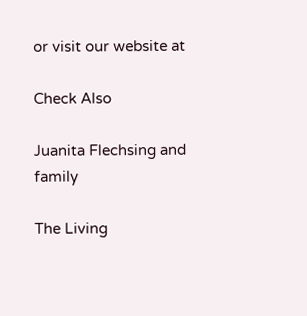or visit our website at

Check Also

Juanita Flechsing and family

The Living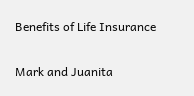Benefits of Life Insurance

Mark and Juanita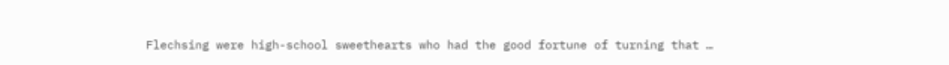Flechsing were high-school sweethearts who had the good fortune of turning that …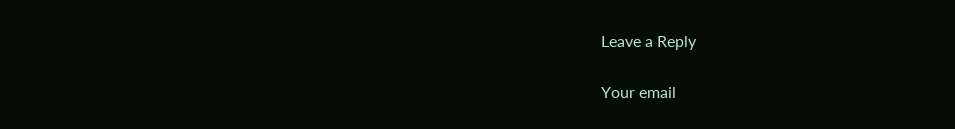Leave a Reply

Your email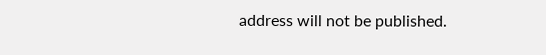address will not be published.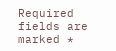Required fields are marked *